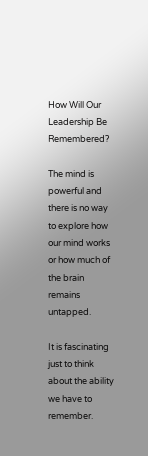How Will Our Leadership Be Remembered?

The mind is powerful and there is no way to explore how our mind works or how much of the brain remains untapped.

It is fascinating just to think about the ability we have to remember.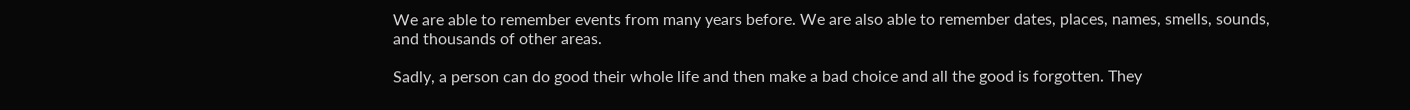We are able to remember events from many years before. We are also able to remember dates, places, names, smells, sounds, and thousands of other areas.

Sadly, a person can do good their whole life and then make a bad choice and all the good is forgotten. They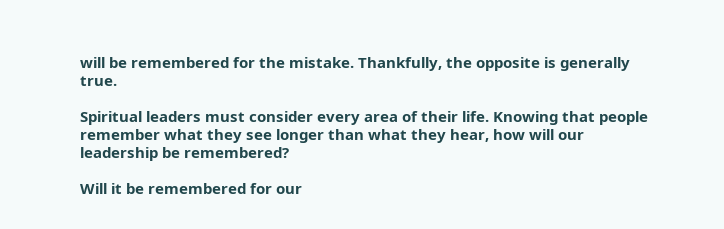will be remembered for the mistake. Thankfully, the opposite is generally true.

Spiritual leaders must consider every area of their life. Knowing that people remember what they see longer than what they hear, how will our leadership be remembered?

Will it be remembered for our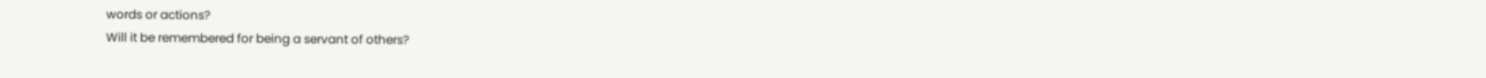words or actions?
Will it be remembered for being a servant of others?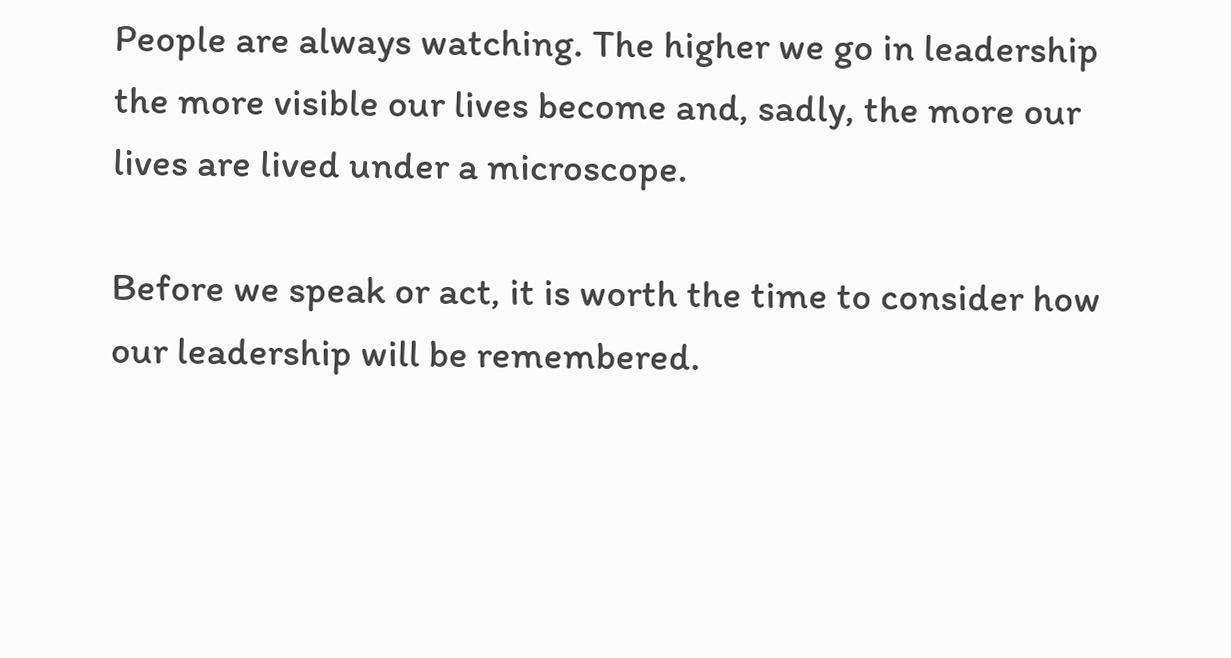People are always watching. The higher we go in leadership the more visible our lives become and, sadly, the more our lives are lived under a microscope.

Before we speak or act, it is worth the time to consider how our leadership will be remembered.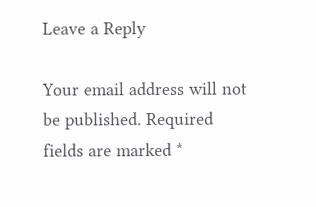Leave a Reply

Your email address will not be published. Required fields are marked *